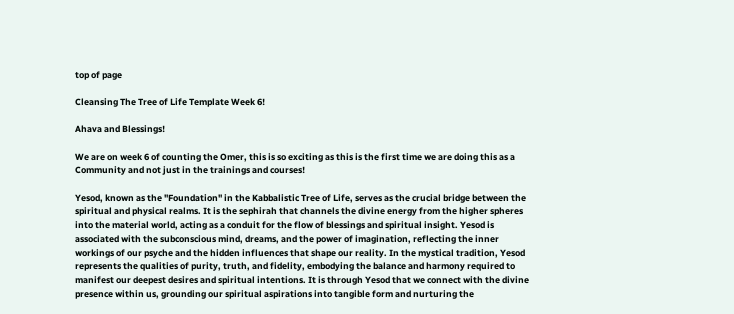top of page

Cleansing The Tree of Life Template Week 6!

Ahava and Blessings!

We are on week 6 of counting the Omer, this is so exciting as this is the first time we are doing this as a Community and not just in the trainings and courses!

Yesod, known as the "Foundation" in the Kabbalistic Tree of Life, serves as the crucial bridge between the spiritual and physical realms. It is the sephirah that channels the divine energy from the higher spheres into the material world, acting as a conduit for the flow of blessings and spiritual insight. Yesod is associated with the subconscious mind, dreams, and the power of imagination, reflecting the inner workings of our psyche and the hidden influences that shape our reality. In the mystical tradition, Yesod represents the qualities of purity, truth, and fidelity, embodying the balance and harmony required to manifest our deepest desires and spiritual intentions. It is through Yesod that we connect with the divine presence within us, grounding our spiritual aspirations into tangible form and nurturing the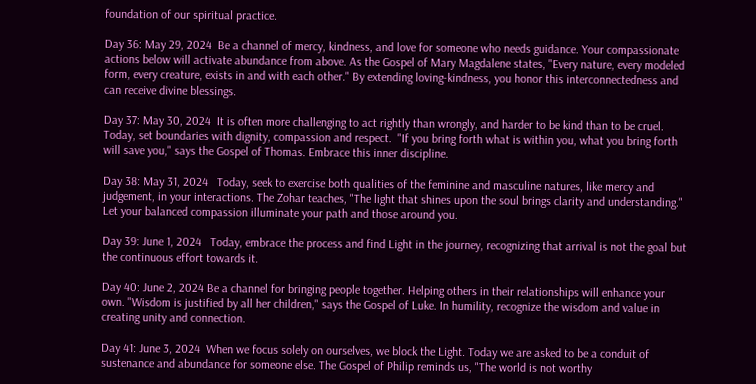foundation of our spiritual practice.

Day 36: May 29, 2024  Be a channel of mercy, kindness, and love for someone who needs guidance. Your compassionate actions below will activate abundance from above. As the Gospel of Mary Magdalene states, "Every nature, every modeled form, every creature, exists in and with each other." By extending loving-kindness, you honor this interconnectedness and can receive divine blessings.

Day 37: May 30, 2024  It is often more challenging to act rightly than wrongly, and harder to be kind than to be cruel. Today, set boundaries with dignity, compassion and respect.  "If you bring forth what is within you, what you bring forth will save you," says the Gospel of Thomas. Embrace this inner discipline.

Day 38: May 31, 2024   Today, seek to exercise both qualities of the feminine and masculine natures, like mercy and judgement, in your interactions. The Zohar teaches, "The light that shines upon the soul brings clarity and understanding." Let your balanced compassion illuminate your path and those around you.

Day 39: June 1, 2024   Today, embrace the process and find Light in the journey, recognizing that arrival is not the goal but the continuous effort towards it.

Day 40: June 2, 2024 Be a channel for bringing people together. Helping others in their relationships will enhance your own. "Wisdom is justified by all her children," says the Gospel of Luke. In humility, recognize the wisdom and value in creating unity and connection.

Day 41: June 3, 2024  When we focus solely on ourselves, we block the Light. Today we are asked to be a conduit of sustenance and abundance for someone else. The Gospel of Philip reminds us, "The world is not worthy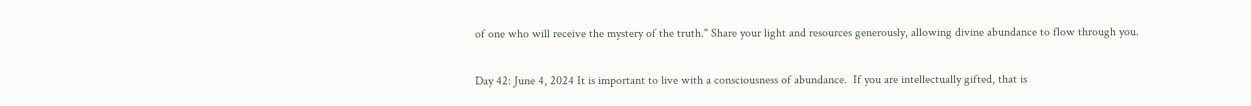of one who will receive the mystery of the truth." Share your light and resources generously, allowing divine abundance to flow through you.

Day 42: June 4, 2024 It is important to live with a consciousness of abundance.  If you are intellectually gifted, that is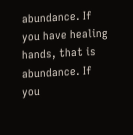abundance. If you have healing hands, that is abundance. If you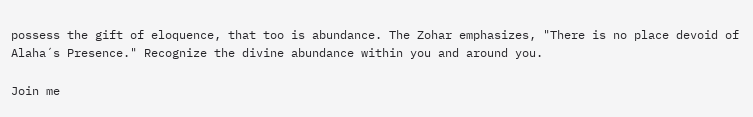possess the gift of eloquence, that too is abundance. The Zohar emphasizes, "There is no place devoid of Alaha´s Presence." Recognize the divine abundance within you and around you.

Join me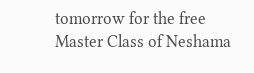tomorrow for the free Master Class of Neshama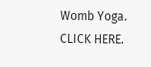Womb Yoga. CLICK HERE.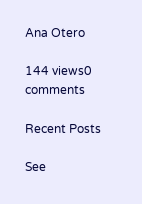Ana Otero

144 views0 comments

Recent Posts

See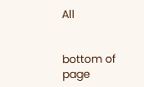All


bottom of page